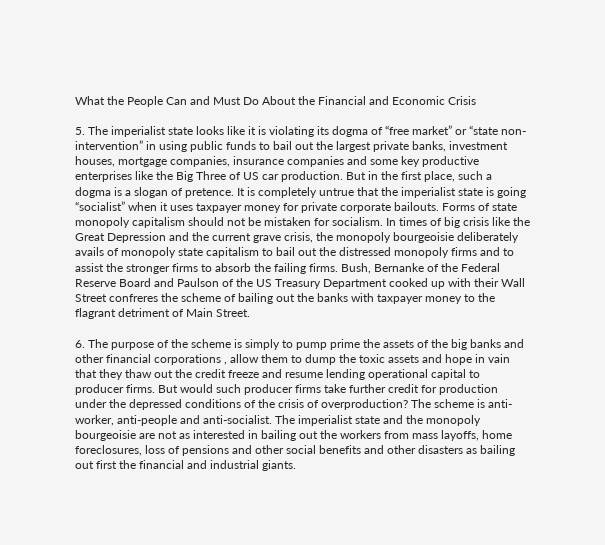What the People Can and Must Do About the Financial and Economic Crisis

5. The imperialist state looks like it is violating its dogma of “free market” or “state non-intervention” in using public funds to bail out the largest private banks, investment houses, mortgage companies, insurance companies and some key productive enterprises like the Big Three of US car production. But in the first place, such a dogma is a slogan of pretence. It is completely untrue that the imperialist state is going “socialist” when it uses taxpayer money for private corporate bailouts. Forms of state monopoly capitalism should not be mistaken for socialism. In times of big crisis like the Great Depression and the current grave crisis, the monopoly bourgeoisie deliberately avails of monopoly state capitalism to bail out the distressed monopoly firms and to assist the stronger firms to absorb the failing firms. Bush, Bernanke of the Federal Reserve Board and Paulson of the US Treasury Department cooked up with their Wall Street confreres the scheme of bailing out the banks with taxpayer money to the flagrant detriment of Main Street.

6. The purpose of the scheme is simply to pump prime the assets of the big banks and other financial corporations , allow them to dump the toxic assets and hope in vain that they thaw out the credit freeze and resume lending operational capital to producer firms. But would such producer firms take further credit for production under the depressed conditions of the crisis of overproduction? The scheme is anti-worker, anti-people and anti-socialist. The imperialist state and the monopoly bourgeoisie are not as interested in bailing out the workers from mass layoffs, home foreclosures, loss of pensions and other social benefits and other disasters as bailing out first the financial and industrial giants.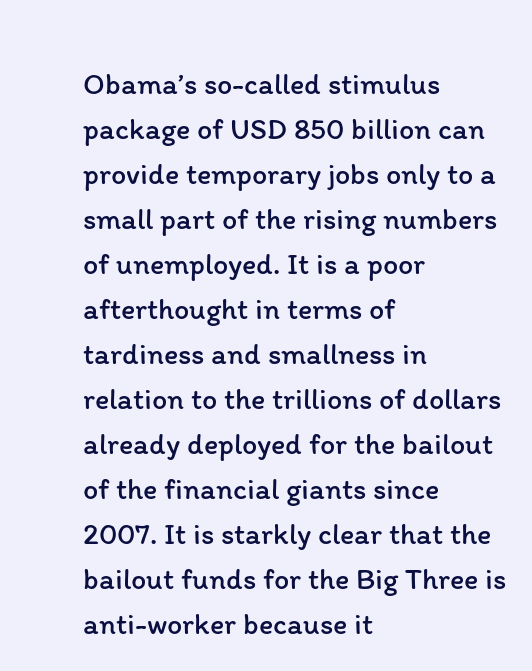Obama’s so-called stimulus package of USD 850 billion can provide temporary jobs only to a small part of the rising numbers of unemployed. It is a poor afterthought in terms of tardiness and smallness in relation to the trillions of dollars already deployed for the bailout of the financial giants since 2007. It is starkly clear that the bailout funds for the Big Three is anti-worker because it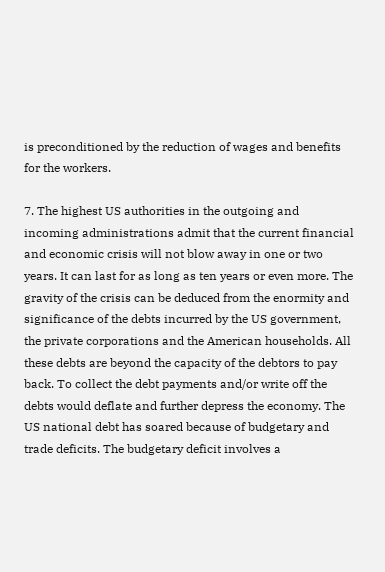is preconditioned by the reduction of wages and benefits for the workers.

7. The highest US authorities in the outgoing and incoming administrations admit that the current financial and economic crisis will not blow away in one or two years. It can last for as long as ten years or even more. The gravity of the crisis can be deduced from the enormity and significance of the debts incurred by the US government, the private corporations and the American households. All these debts are beyond the capacity of the debtors to pay back. To collect the debt payments and/or write off the debts would deflate and further depress the economy. The US national debt has soared because of budgetary and trade deficits. The budgetary deficit involves a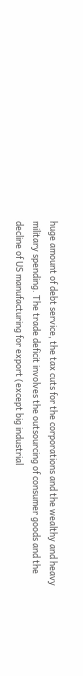huge amount of debt service, the tax cuts for the corporations and the wealthy and heavy military spending. The trade deficit involves the outsourcing of consumer goods and the decline of US manufacturing for export (except big industrial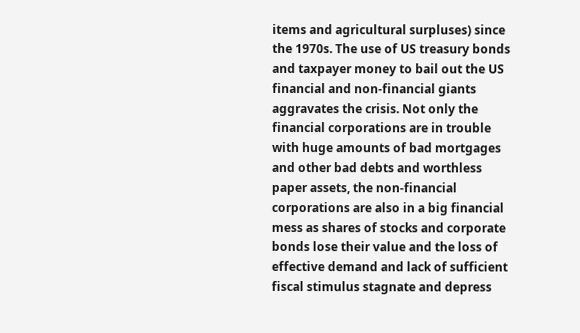items and agricultural surpluses) since the 1970s. The use of US treasury bonds and taxpayer money to bail out the US financial and non-financial giants aggravates the crisis. Not only the financial corporations are in trouble with huge amounts of bad mortgages and other bad debts and worthless paper assets, the non-financial corporations are also in a big financial mess as shares of stocks and corporate bonds lose their value and the loss of effective demand and lack of sufficient fiscal stimulus stagnate and depress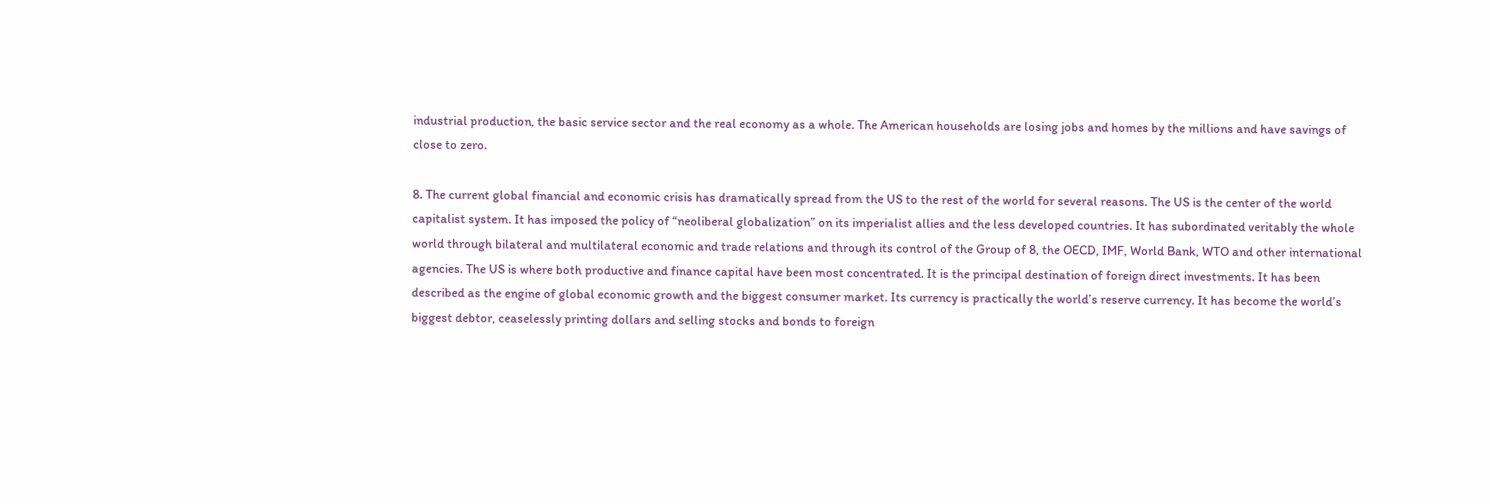industrial production, the basic service sector and the real economy as a whole. The American households are losing jobs and homes by the millions and have savings of close to zero.

8. The current global financial and economic crisis has dramatically spread from the US to the rest of the world for several reasons. The US is the center of the world capitalist system. It has imposed the policy of “neoliberal globalization” on its imperialist allies and the less developed countries. It has subordinated veritably the whole world through bilateral and multilateral economic and trade relations and through its control of the Group of 8, the OECD, IMF, World Bank, WTO and other international agencies. The US is where both productive and finance capital have been most concentrated. It is the principal destination of foreign direct investments. It has been described as the engine of global economic growth and the biggest consumer market. Its currency is practically the world’s reserve currency. It has become the world’s biggest debtor, ceaselessly printing dollars and selling stocks and bonds to foreign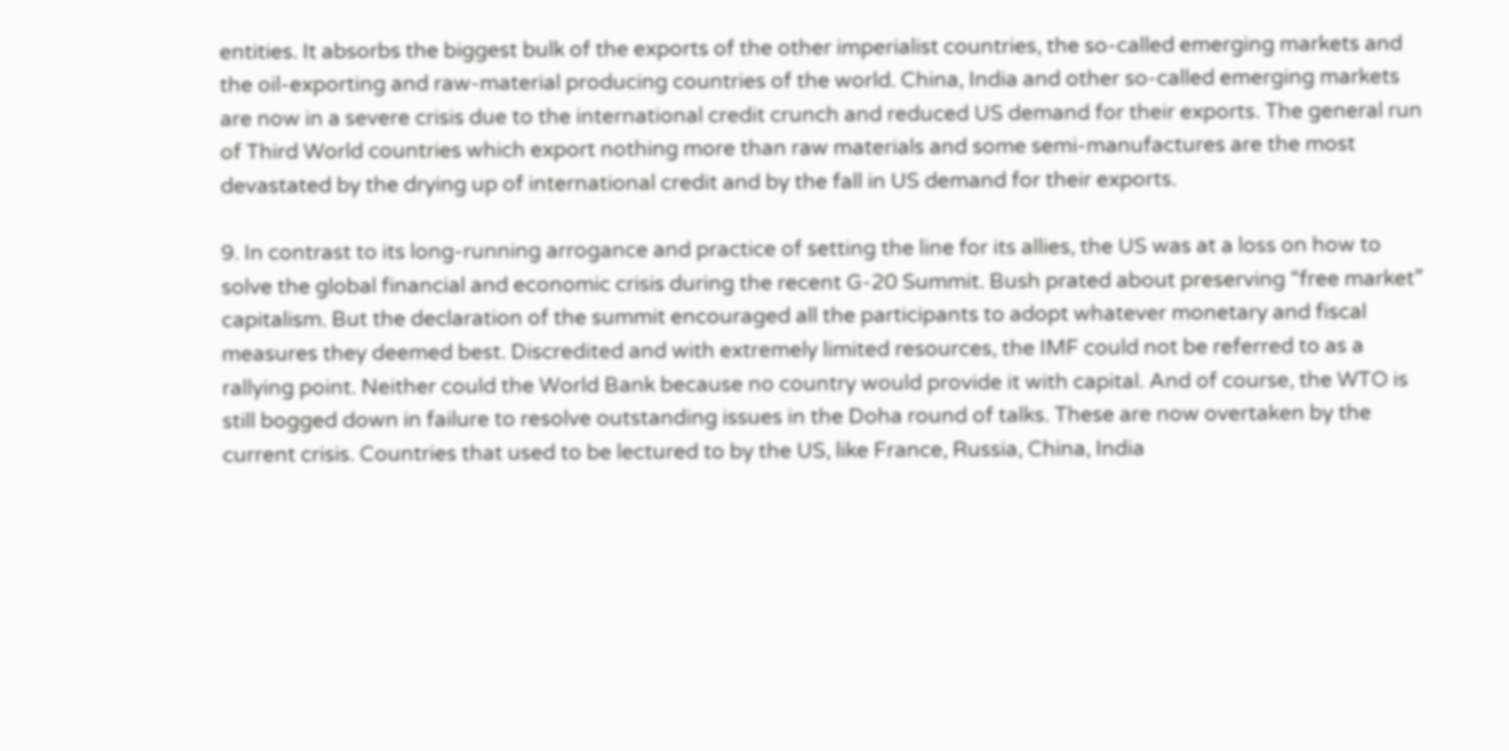entities. It absorbs the biggest bulk of the exports of the other imperialist countries, the so-called emerging markets and the oil-exporting and raw-material producing countries of the world. China, India and other so-called emerging markets are now in a severe crisis due to the international credit crunch and reduced US demand for their exports. The general run of Third World countries which export nothing more than raw materials and some semi-manufactures are the most devastated by the drying up of international credit and by the fall in US demand for their exports.

9. In contrast to its long-running arrogance and practice of setting the line for its allies, the US was at a loss on how to solve the global financial and economic crisis during the recent G-20 Summit. Bush prated about preserving “free market” capitalism. But the declaration of the summit encouraged all the participants to adopt whatever monetary and fiscal measures they deemed best. Discredited and with extremely limited resources, the IMF could not be referred to as a rallying point. Neither could the World Bank because no country would provide it with capital. And of course, the WTO is still bogged down in failure to resolve outstanding issues in the Doha round of talks. These are now overtaken by the current crisis. Countries that used to be lectured to by the US, like France, Russia, China, India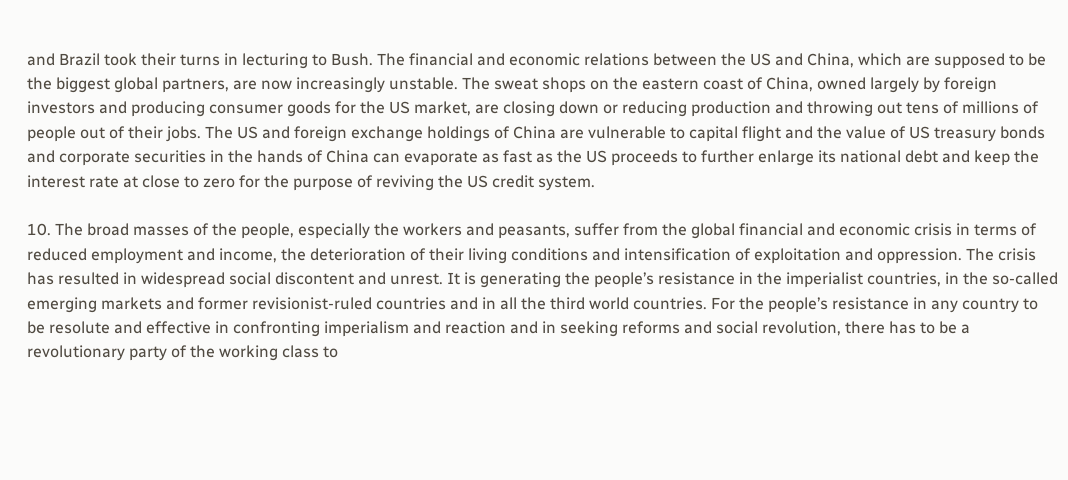and Brazil took their turns in lecturing to Bush. The financial and economic relations between the US and China, which are supposed to be the biggest global partners, are now increasingly unstable. The sweat shops on the eastern coast of China, owned largely by foreign investors and producing consumer goods for the US market, are closing down or reducing production and throwing out tens of millions of people out of their jobs. The US and foreign exchange holdings of China are vulnerable to capital flight and the value of US treasury bonds and corporate securities in the hands of China can evaporate as fast as the US proceeds to further enlarge its national debt and keep the interest rate at close to zero for the purpose of reviving the US credit system.

10. The broad masses of the people, especially the workers and peasants, suffer from the global financial and economic crisis in terms of reduced employment and income, the deterioration of their living conditions and intensification of exploitation and oppression. The crisis has resulted in widespread social discontent and unrest. It is generating the people’s resistance in the imperialist countries, in the so-called emerging markets and former revisionist-ruled countries and in all the third world countries. For the people’s resistance in any country to be resolute and effective in confronting imperialism and reaction and in seeking reforms and social revolution, there has to be a revolutionary party of the working class to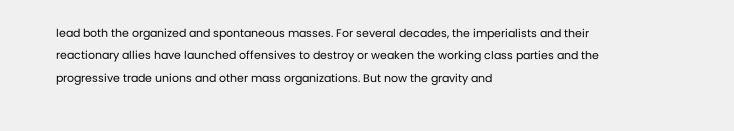lead both the organized and spontaneous masses. For several decades, the imperialists and their reactionary allies have launched offensives to destroy or weaken the working class parties and the progressive trade unions and other mass organizations. But now the gravity and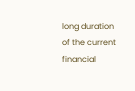long duration of the current financial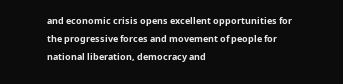and economic crisis opens excellent opportunities for the progressive forces and movement of people for national liberation, democracy and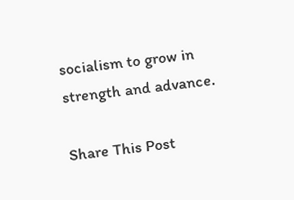socialism to grow in strength and advance.

Share This Post